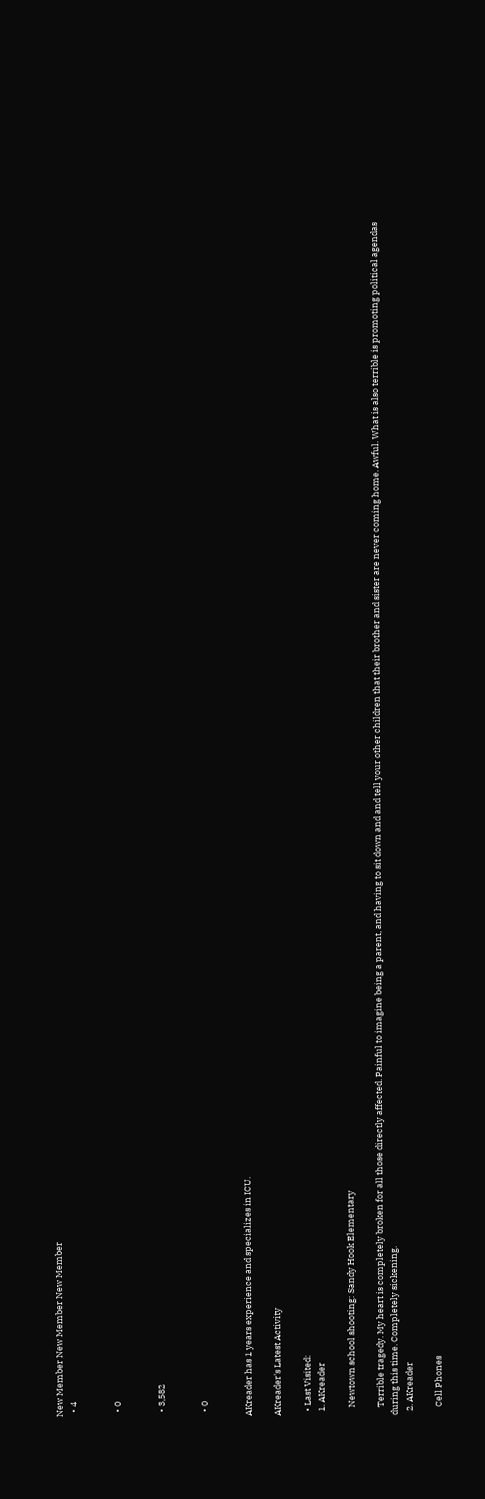New Member New Member New Member
  • 4


  • 0


  • 3,582


  • 0


AKreader has 1 years experience and specializes in ICU.

AKreader's Latest Activity

  • Last Visited:
  1. AKreader

    Newtown school shooting: Sandy Hook Elementary

    Terrible tragedy. My heart is completely broken for all those directly affected. Painful to imagine being a parent, and having to sit down and and tell your other children that their brother and sister are never coming home. Awful. What is also terrible is promoting political agendas during this time. Completely sickening.
  2. AKreader

    Cell Phones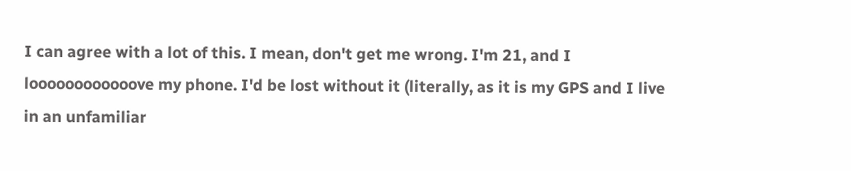I can agree with a lot of this. I mean, don't get me wrong. I'm 21, and I loooooooooooove my phone. I'd be lost without it (literally, as it is my GPS and I live in an unfamiliar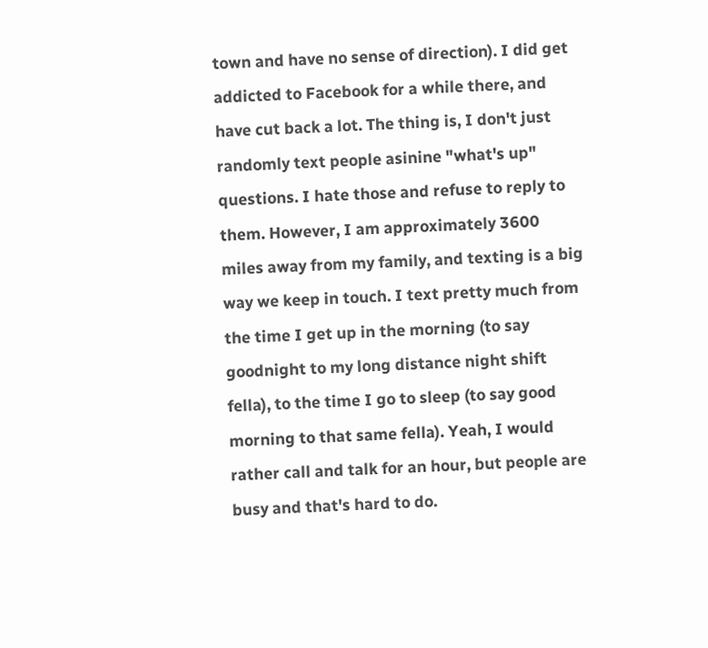town and have no sense of direction). I did get addicted to Facebook for a while there, and have cut back a lot. The thing is, I don't just randomly text people asinine "what's up" questions. I hate those and refuse to reply to them. However, I am approximately 3600 miles away from my family, and texting is a big way we keep in touch. I text pretty much from the time I get up in the morning (to say goodnight to my long distance night shift fella), to the time I go to sleep (to say good morning to that same fella). Yeah, I would rather call and talk for an hour, but people are busy and that's hard to do.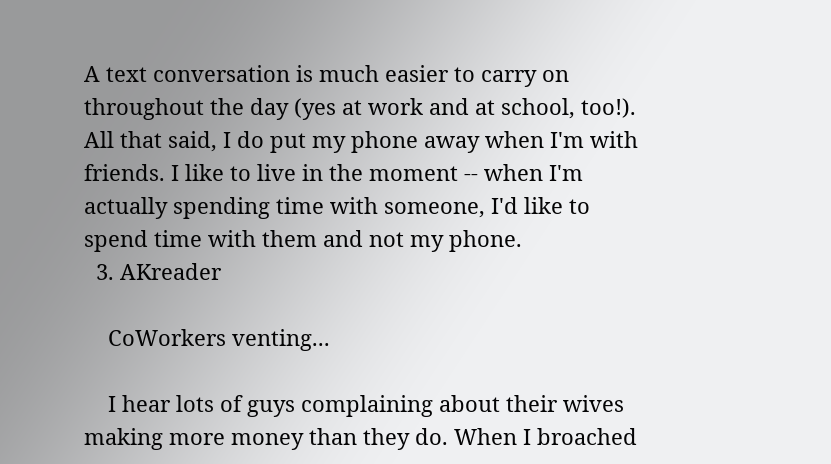A text conversation is much easier to carry on throughout the day (yes at work and at school, too!). All that said, I do put my phone away when I'm with friends. I like to live in the moment -- when I'm actually spending time with someone, I'd like to spend time with them and not my phone.
  3. AKreader

    CoWorkers venting...

    I hear lots of guys complaining about their wives making more money than they do. When I broached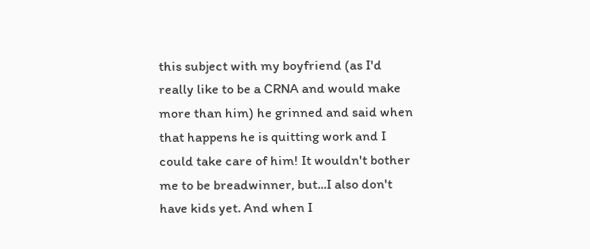this subject with my boyfriend (as I'd really like to be a CRNA and would make more than him) he grinned and said when that happens he is quitting work and I could take care of him! It wouldn't bother me to be breadwinner, but...I also don't have kids yet. And when I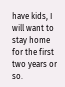have kids, I will want to stay home for the first two years or so.